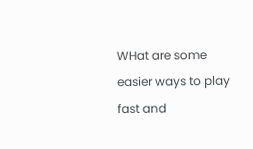WHat are some easier ways to play fast and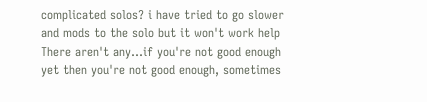complicated solos? i have tried to go slower and mods to the solo but it won't work help
There aren't any...if you're not good enough yet then you're not good enough, sometimes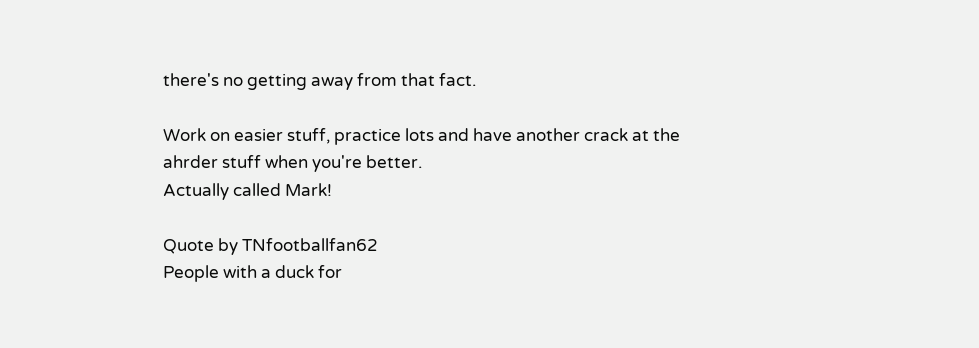there's no getting away from that fact.

Work on easier stuff, practice lots and have another crack at the ahrder stuff when you're better.
Actually called Mark!

Quote by TNfootballfan62
People with a duck for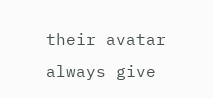their avatar always give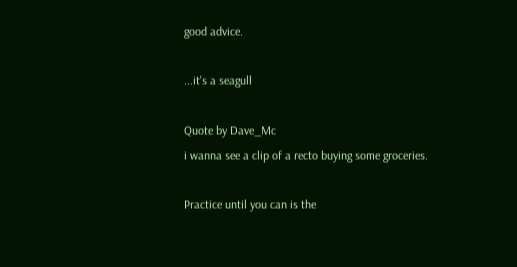good advice.

...it's a seagull

Quote by Dave_Mc
i wanna see a clip of a recto buying some groceries.

Practice until you can is the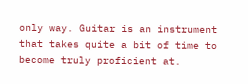only way. Guitar is an instrument that takes quite a bit of time to become truly proficient at.